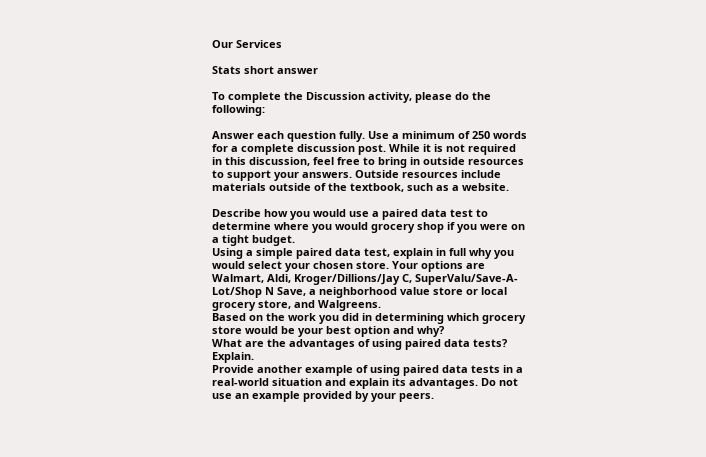Our Services

Stats short answer

To complete the Discussion activity, please do the following:

Answer each question fully. Use a minimum of 250 words for a complete discussion post. While it is not required in this discussion, feel free to bring in outside resources to support your answers. Outside resources include materials outside of the textbook, such as a website.

Describe how you would use a paired data test to determine where you would grocery shop if you were on a tight budget.
Using a simple paired data test, explain in full why you would select your chosen store. Your options are Walmart, Aldi, Kroger/Dillions/Jay C, SuperValu/Save-A-Lot/Shop N Save, a neighborhood value store or local grocery store, and Walgreens.
Based on the work you did in determining which grocery store would be your best option and why?
What are the advantages of using paired data tests?  Explain.
Provide another example of using paired data tests in a real-world situation and explain its advantages. Do not use an example provided by your peers.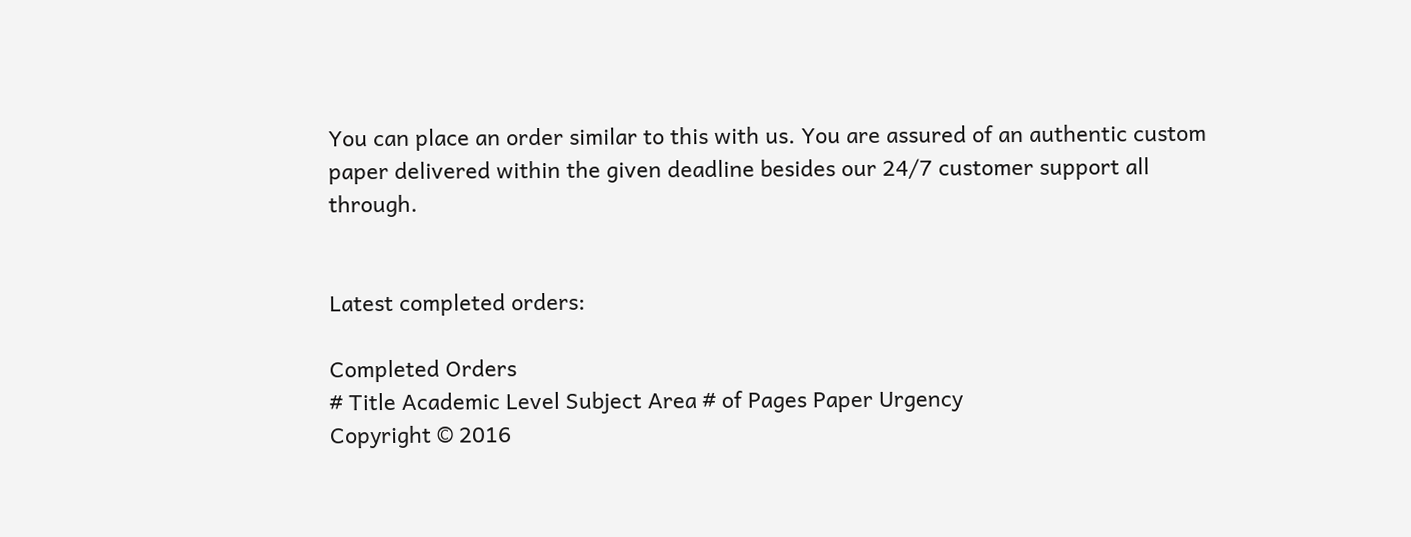You can place an order similar to this with us. You are assured of an authentic custom paper delivered within the given deadline besides our 24/7 customer support all through.


Latest completed orders:

Completed Orders
# Title Academic Level Subject Area # of Pages Paper Urgency
Copyright © 2016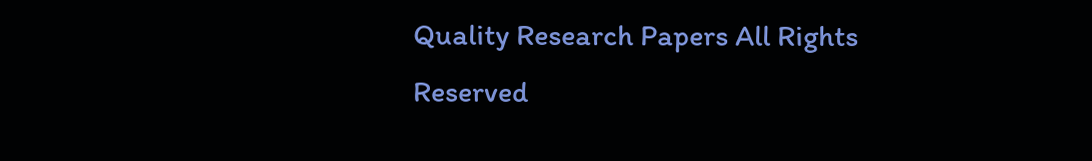Quality Research Papers All Rights Reserved